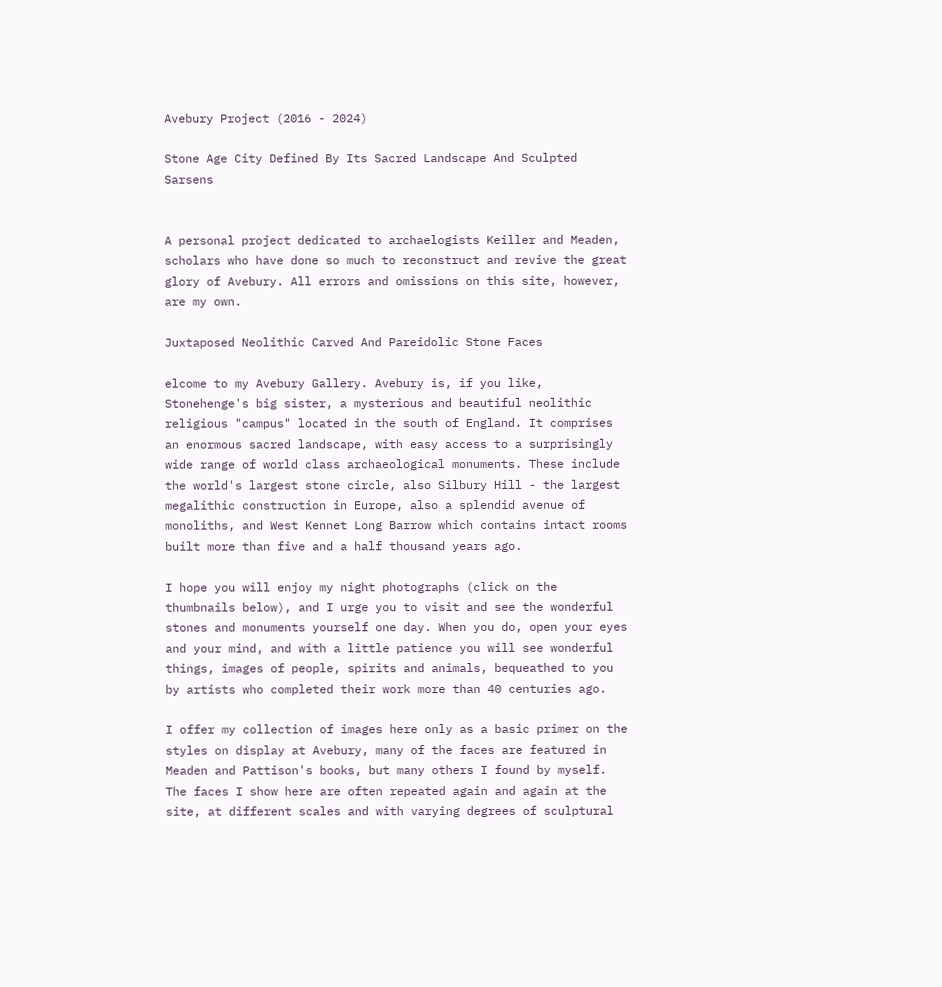Avebury Project (2016 - 2024)

Stone Age City Defined By Its Sacred Landscape And Sculpted Sarsens


A personal project dedicated to archaelogists Keiller and Meaden, scholars who have done so much to reconstruct and revive the great glory of Avebury. All errors and omissions on this site, however, are my own.

Juxtaposed Neolithic Carved And Pareidolic Stone Faces

elcome to my Avebury Gallery. Avebury is, if you like, Stonehenge's big sister, a mysterious and beautiful neolithic religious "campus" located in the south of England. It comprises an enormous sacred landscape, with easy access to a surprisingly wide range of world class archaeological monuments. These include the world's largest stone circle, also Silbury Hill - the largest megalithic construction in Europe, also a splendid avenue of monoliths, and West Kennet Long Barrow which contains intact rooms built more than five and a half thousand years ago.

I hope you will enjoy my night photographs (click on the thumbnails below), and I urge you to visit and see the wonderful stones and monuments yourself one day. When you do, open your eyes and your mind, and with a little patience you will see wonderful things, images of people, spirits and animals, bequeathed to you by artists who completed their work more than 40 centuries ago.

I offer my collection of images here only as a basic primer on the styles on display at Avebury, many of the faces are featured in Meaden and Pattison's books, but many others I found by myself. The faces I show here are often repeated again and again at the site, at different scales and with varying degrees of sculptural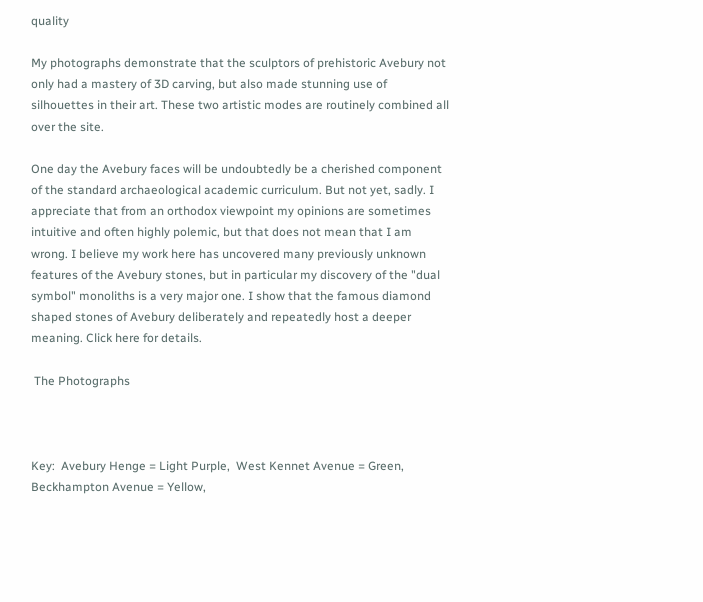quality

My photographs demonstrate that the sculptors of prehistoric Avebury not only had a mastery of 3D carving, but also made stunning use of silhouettes in their art. These two artistic modes are routinely combined all over the site.

One day the Avebury faces will be undoubtedly be a cherished component of the standard archaeological academic curriculum. But not yet, sadly. I appreciate that from an orthodox viewpoint my opinions are sometimes intuitive and often highly polemic, but that does not mean that I am wrong. I believe my work here has uncovered many previously unknown features of the Avebury stones, but in particular my discovery of the "dual symbol" monoliths is a very major one. I show that the famous diamond shaped stones of Avebury deliberately and repeatedly host a deeper meaning. Click here for details.

 The Photographs



Key:  Avebury Henge = Light Purple,  West Kennet Avenue = Green,  Beckhampton Avenue = Yellow,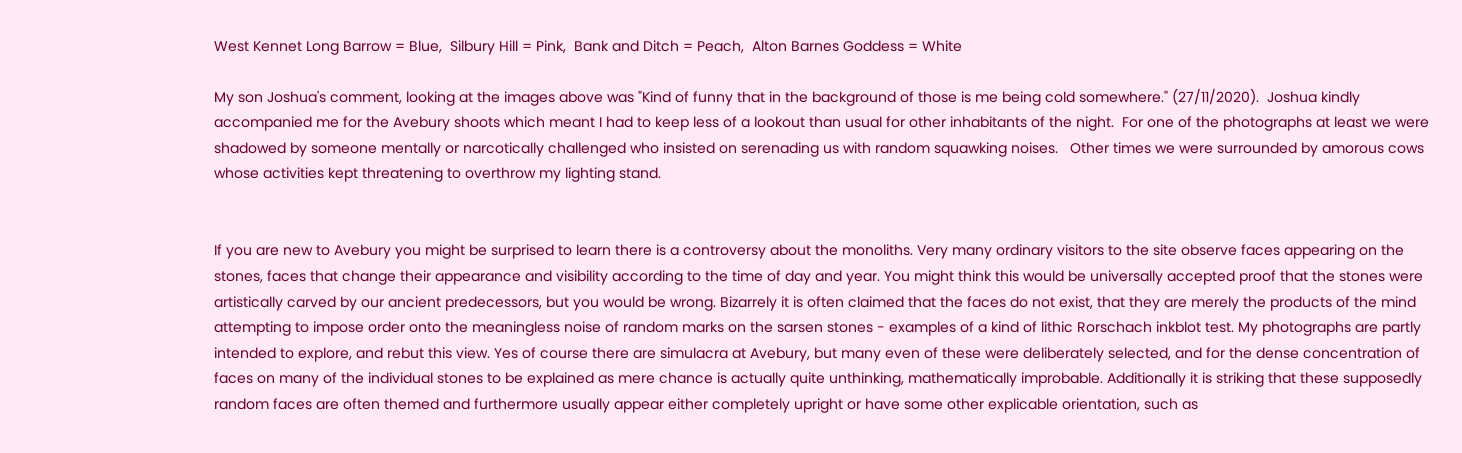West Kennet Long Barrow = Blue,  Silbury Hill = Pink,  Bank and Ditch = Peach,  Alton Barnes Goddess = White

My son Joshua's comment, looking at the images above was "Kind of funny that in the background of those is me being cold somewhere." (27/11/2020).  Joshua kindly accompanied me for the Avebury shoots which meant I had to keep less of a lookout than usual for other inhabitants of the night.  For one of the photographs at least we were shadowed by someone mentally or narcotically challenged who insisted on serenading us with random squawking noises.   Other times we were surrounded by amorous cows whose activities kept threatening to overthrow my lighting stand.


If you are new to Avebury you might be surprised to learn there is a controversy about the monoliths. Very many ordinary visitors to the site observe faces appearing on the stones, faces that change their appearance and visibility according to the time of day and year. You might think this would be universally accepted proof that the stones were artistically carved by our ancient predecessors, but you would be wrong. Bizarrely it is often claimed that the faces do not exist, that they are merely the products of the mind attempting to impose order onto the meaningless noise of random marks on the sarsen stones - examples of a kind of lithic Rorschach inkblot test. My photographs are partly intended to explore, and rebut this view. Yes of course there are simulacra at Avebury, but many even of these were deliberately selected, and for the dense concentration of faces on many of the individual stones to be explained as mere chance is actually quite unthinking, mathematically improbable. Additionally it is striking that these supposedly random faces are often themed and furthermore usually appear either completely upright or have some other explicable orientation, such as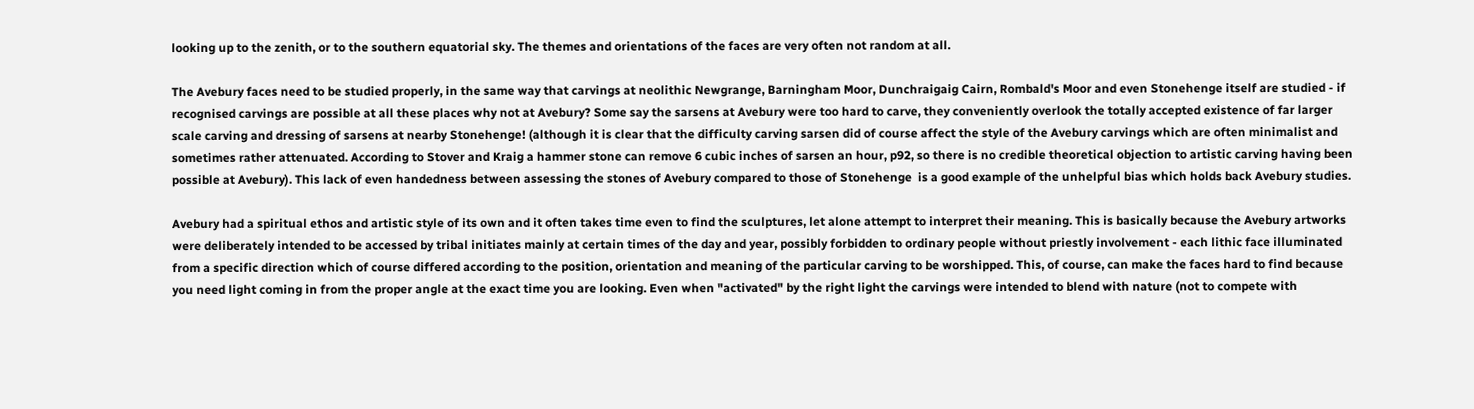looking up to the zenith, or to the southern equatorial sky. The themes and orientations of the faces are very often not random at all.

The Avebury faces need to be studied properly, in the same way that carvings at neolithic Newgrange, Barningham Moor, Dunchraigaig Cairn, Rombald's Moor and even Stonehenge itself are studied - if recognised carvings are possible at all these places why not at Avebury? Some say the sarsens at Avebury were too hard to carve, they conveniently overlook the totally accepted existence of far larger scale carving and dressing of sarsens at nearby Stonehenge! (although it is clear that the difficulty carving sarsen did of course affect the style of the Avebury carvings which are often minimalist and sometimes rather attenuated. According to Stover and Kraig a hammer stone can remove 6 cubic inches of sarsen an hour, p92, so there is no credible theoretical objection to artistic carving having been possible at Avebury). This lack of even handedness between assessing the stones of Avebury compared to those of Stonehenge  is a good example of the unhelpful bias which holds back Avebury studies.

Avebury had a spiritual ethos and artistic style of its own and it often takes time even to find the sculptures, let alone attempt to interpret their meaning. This is basically because the Avebury artworks were deliberately intended to be accessed by tribal initiates mainly at certain times of the day and year, possibly forbidden to ordinary people without priestly involvement - each lithic face illuminated from a specific direction which of course differed according to the position, orientation and meaning of the particular carving to be worshipped. This, of course, can make the faces hard to find because you need light coming in from the proper angle at the exact time you are looking. Even when "activated" by the right light the carvings were intended to blend with nature (not to compete with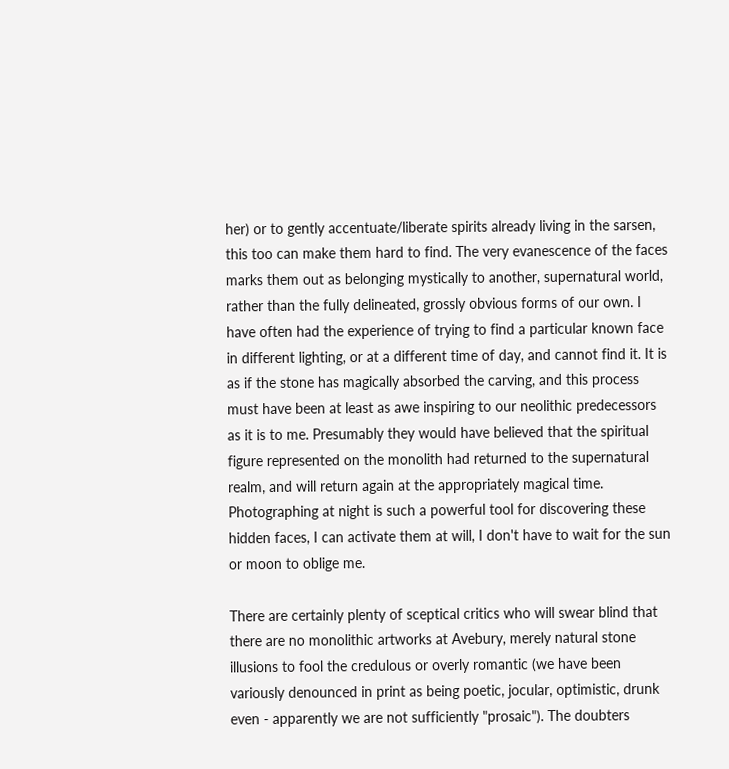her) or to gently accentuate/liberate spirits already living in the sarsen, this too can make them hard to find. The very evanescence of the faces marks them out as belonging mystically to another, supernatural world, rather than the fully delineated, grossly obvious forms of our own. I have often had the experience of trying to find a particular known face in different lighting, or at a different time of day, and cannot find it. It is as if the stone has magically absorbed the carving, and this process must have been at least as awe inspiring to our neolithic predecessors as it is to me. Presumably they would have believed that the spiritual  figure represented on the monolith had returned to the supernatural realm, and will return again at the appropriately magical time. Photographing at night is such a powerful tool for discovering these hidden faces, I can activate them at will, I don't have to wait for the sun or moon to oblige me.

There are certainly plenty of sceptical critics who will swear blind that there are no monolithic artworks at Avebury, merely natural stone illusions to fool the credulous or overly romantic (we have been variously denounced in print as being poetic, jocular, optimistic, drunk even - apparently we are not sufficiently "prosaic"). The doubters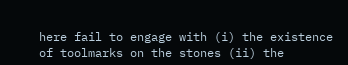here fail to engage with (i) the existence of toolmarks on the stones (ii) the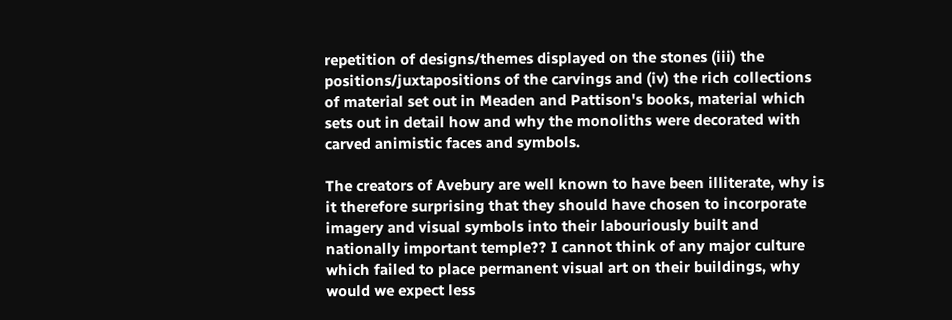repetition of designs/themes displayed on the stones (iii) the positions/juxtapositions of the carvings and (iv) the rich collections of material set out in Meaden and Pattison's books, material which sets out in detail how and why the monoliths were decorated with carved animistic faces and symbols.

The creators of Avebury are well known to have been illiterate, why is it therefore surprising that they should have chosen to incorporate imagery and visual symbols into their labouriously built and nationally important temple?? I cannot think of any major culture which failed to place permanent visual art on their buildings, why would we expect less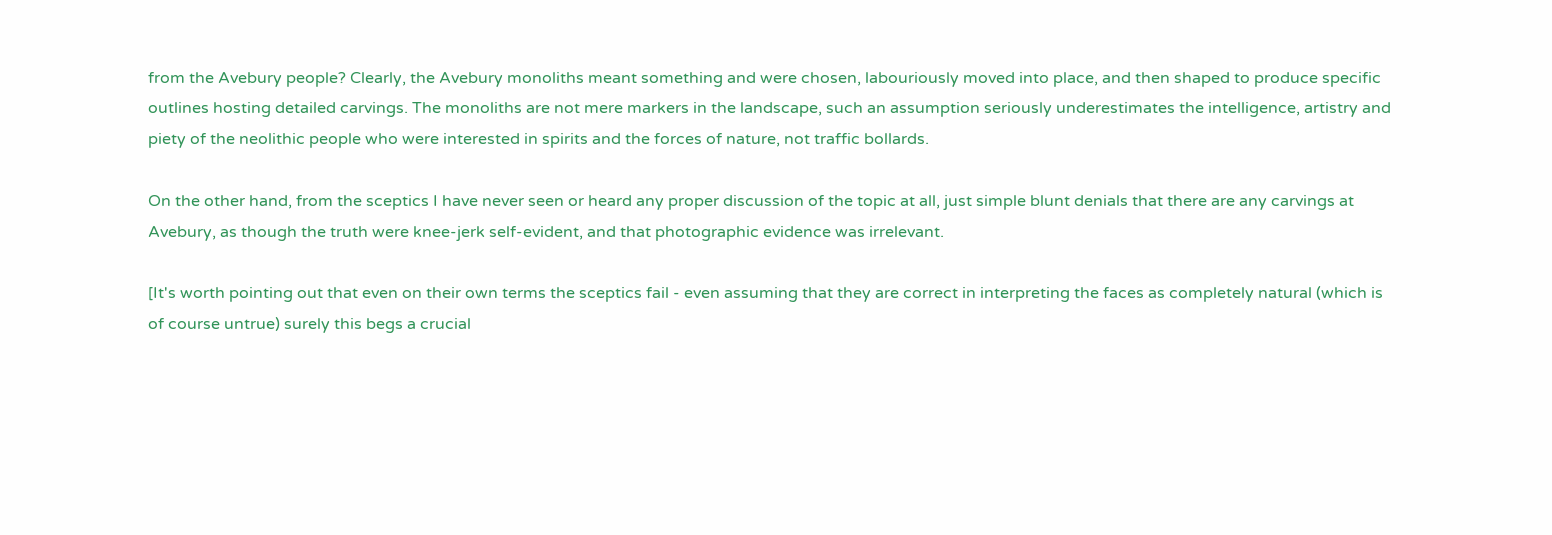from the Avebury people? Clearly, the Avebury monoliths meant something and were chosen, labouriously moved into place, and then shaped to produce specific outlines hosting detailed carvings. The monoliths are not mere markers in the landscape, such an assumption seriously underestimates the intelligence, artistry and piety of the neolithic people who were interested in spirits and the forces of nature, not traffic bollards.

On the other hand, from the sceptics I have never seen or heard any proper discussion of the topic at all, just simple blunt denials that there are any carvings at Avebury, as though the truth were knee-jerk self-evident, and that photographic evidence was irrelevant.

[It's worth pointing out that even on their own terms the sceptics fail - even assuming that they are correct in interpreting the faces as completely natural (which is of course untrue) surely this begs a crucial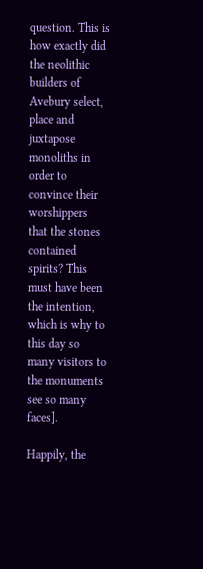question. This is how exactly did the neolithic builders of Avebury select, place and juxtapose monoliths in order to convince their worshippers that the stones contained spirits? This must have been the intention, which is why to this day so many visitors to the monuments see so many faces].

Happily, the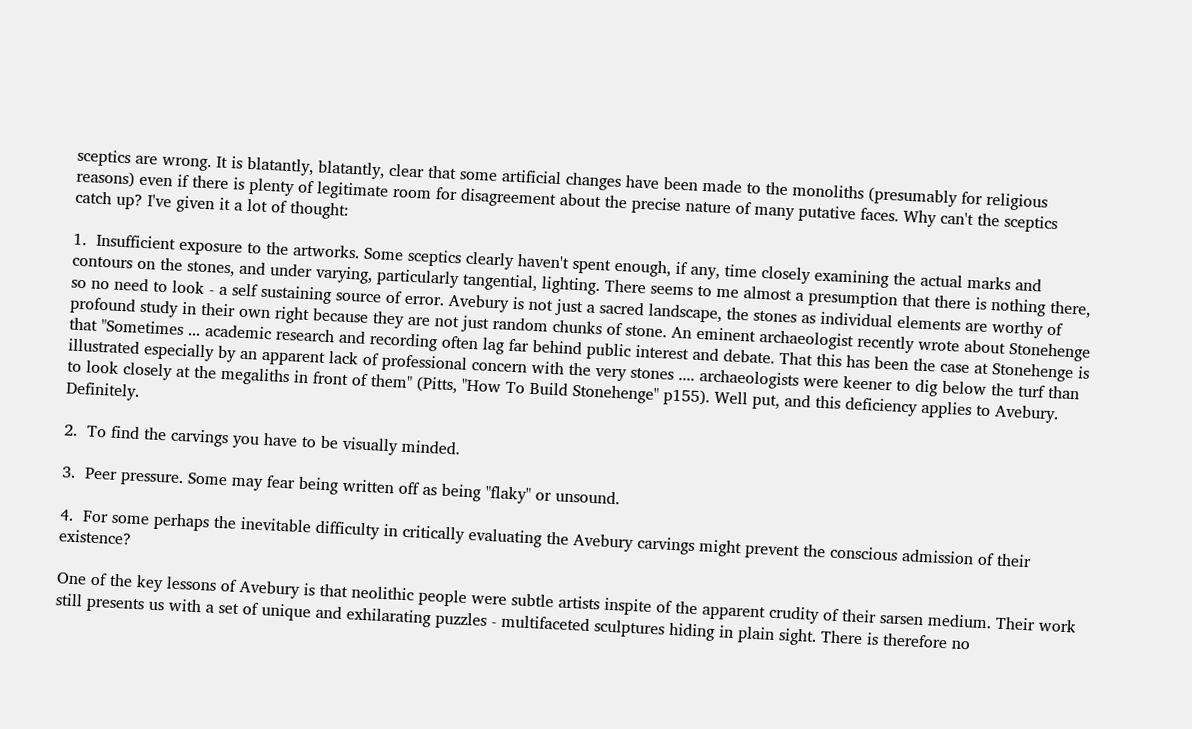sceptics are wrong. It is blatantly, blatantly, clear that some artificial changes have been made to the monoliths (presumably for religious reasons) even if there is plenty of legitimate room for disagreement about the precise nature of many putative faces. Why can't the sceptics catch up? I've given it a lot of thought:

1.  Insufficient exposure to the artworks. Some sceptics clearly haven't spent enough, if any, time closely examining the actual marks and contours on the stones, and under varying, particularly tangential, lighting. There seems to me almost a presumption that there is nothing there, so no need to look - a self sustaining source of error. Avebury is not just a sacred landscape, the stones as individual elements are worthy of profound study in their own right because they are not just random chunks of stone. An eminent archaeologist recently wrote about Stonehenge that "Sometimes ... academic research and recording often lag far behind public interest and debate. That this has been the case at Stonehenge is illustrated especially by an apparent lack of professional concern with the very stones .... archaeologists were keener to dig below the turf than to look closely at the megaliths in front of them" (Pitts, "How To Build Stonehenge" p155). Well put, and this deficiency applies to Avebury. Definitely.

2.  To find the carvings you have to be visually minded.

3.  Peer pressure. Some may fear being written off as being "flaky" or unsound.

4.  For some perhaps the inevitable difficulty in critically evaluating the Avebury carvings might prevent the conscious admission of their existence?

One of the key lessons of Avebury is that neolithic people were subtle artists inspite of the apparent crudity of their sarsen medium. Their work still presents us with a set of unique and exhilarating puzzles - multifaceted sculptures hiding in plain sight. There is therefore no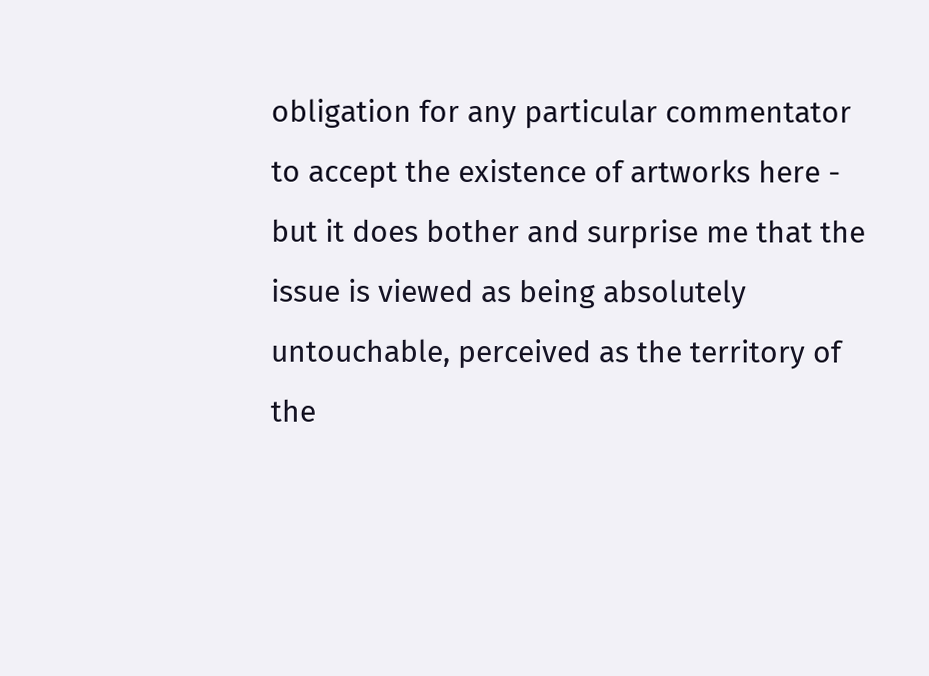obligation for any particular commentator to accept the existence of artworks here - but it does bother and surprise me that the issue is viewed as being absolutely untouchable, perceived as the territory of the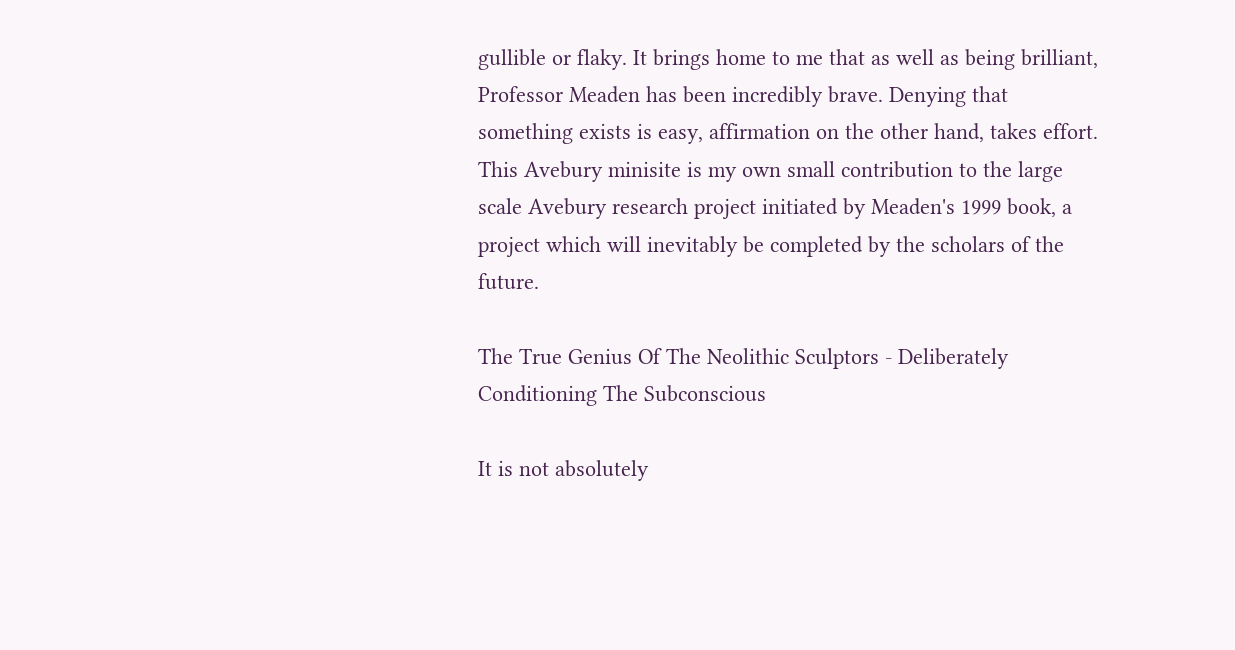gullible or flaky. It brings home to me that as well as being brilliant, Professor Meaden has been incredibly brave. Denying that something exists is easy, affirmation on the other hand, takes effort. This Avebury minisite is my own small contribution to the large scale Avebury research project initiated by Meaden's 1999 book, a project which will inevitably be completed by the scholars of the future.

The True Genius Of The Neolithic Sculptors - Deliberately Conditioning The Subconscious

It is not absolutely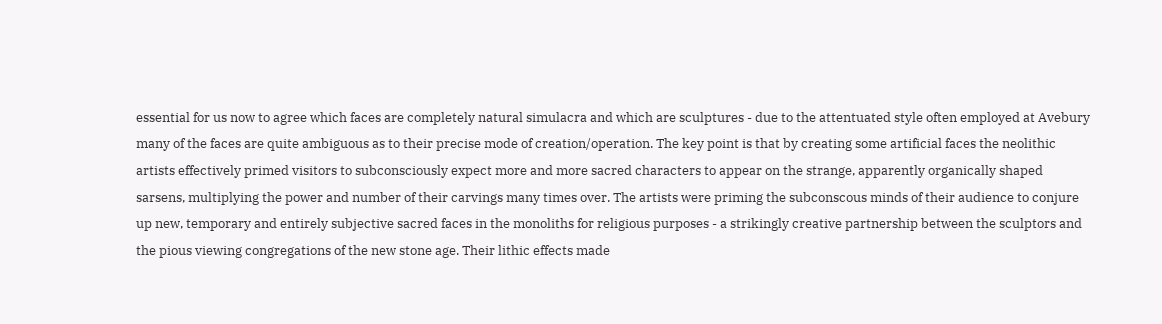essential for us now to agree which faces are completely natural simulacra and which are sculptures - due to the attentuated style often employed at Avebury many of the faces are quite ambiguous as to their precise mode of creation/operation. The key point is that by creating some artificial faces the neolithic artists effectively primed visitors to subconsciously expect more and more sacred characters to appear on the strange, apparently organically shaped sarsens, multiplying the power and number of their carvings many times over. The artists were priming the subconscous minds of their audience to conjure up new, temporary and entirely subjective sacred faces in the monoliths for religious purposes - a strikingly creative partnership between the sculptors and the pious viewing congregations of the new stone age. Their lithic effects made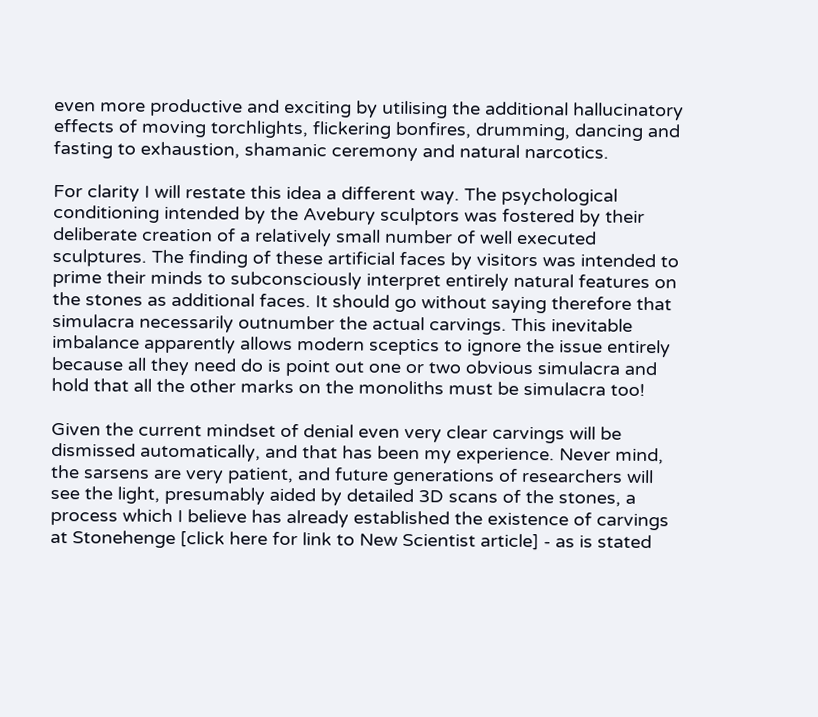even more productive and exciting by utilising the additional hallucinatory effects of moving torchlights, flickering bonfires, drumming, dancing and fasting to exhaustion, shamanic ceremony and natural narcotics.

For clarity I will restate this idea a different way. The psychological conditioning intended by the Avebury sculptors was fostered by their deliberate creation of a relatively small number of well executed sculptures. The finding of these artificial faces by visitors was intended to prime their minds to subconsciously interpret entirely natural features on the stones as additional faces. It should go without saying therefore that simulacra necessarily outnumber the actual carvings. This inevitable imbalance apparently allows modern sceptics to ignore the issue entirely because all they need do is point out one or two obvious simulacra and hold that all the other marks on the monoliths must be simulacra too!

Given the current mindset of denial even very clear carvings will be dismissed automatically, and that has been my experience. Never mind, the sarsens are very patient, and future generations of researchers will see the light, presumably aided by detailed 3D scans of the stones, a process which I believe has already established the existence of carvings at Stonehenge [click here for link to New Scientist article] - as is stated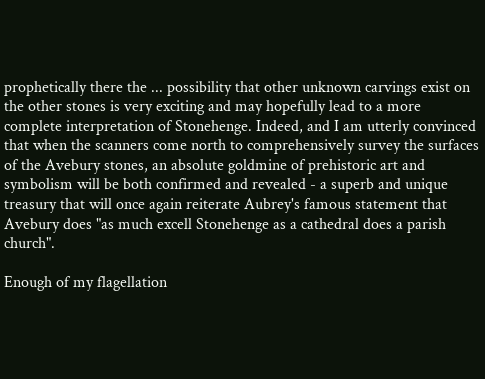prophetically there the ... possibility that other unknown carvings exist on the other stones is very exciting and may hopefully lead to a more complete interpretation of Stonehenge. Indeed, and I am utterly convinced that when the scanners come north to comprehensively survey the surfaces of the Avebury stones, an absolute goldmine of prehistoric art and symbolism will be both confirmed and revealed - a superb and unique treasury that will once again reiterate Aubrey's famous statement that Avebury does "as much excell Stonehenge as a cathedral does a parish church".

Enough of my flagellation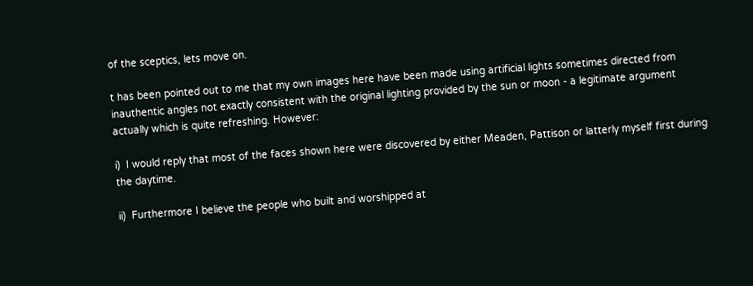of the sceptics, lets move on.

t has been pointed out to me that my own images here have been made using artificial lights sometimes directed from inauthentic angles not exactly consistent with the original lighting provided by the sun or moon - a legitimate argument actually which is quite refreshing. However:

i)  I would reply that most of the faces shown here were discovered by either Meaden, Pattison or latterly myself first during the daytime.

ii)  Furthermore I believe the people who built and worshipped at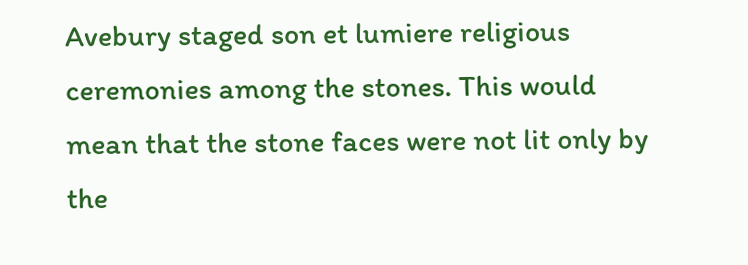Avebury staged son et lumiere religious ceremonies among the stones. This would mean that the stone faces were not lit only by the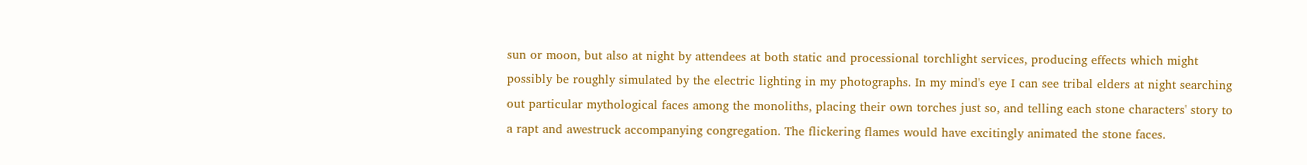sun or moon, but also at night by attendees at both static and processional torchlight services, producing effects which might possibly be roughly simulated by the electric lighting in my photographs. In my mind's eye I can see tribal elders at night searching out particular mythological faces among the monoliths, placing their own torches just so, and telling each stone characters' story to a rapt and awestruck accompanying congregation. The flickering flames would have excitingly animated the stone faces.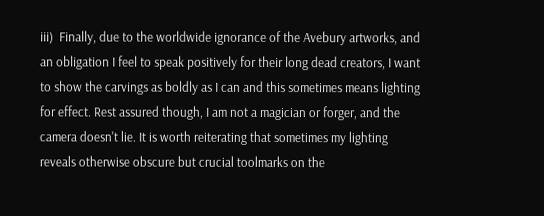iii)  Finally, due to the worldwide ignorance of the Avebury artworks, and an obligation I feel to speak positively for their long dead creators, I want to show the carvings as boldly as I can and this sometimes means lighting for effect. Rest assured though, I am not a magician or forger, and the camera doesn't lie. It is worth reiterating that sometimes my lighting reveals otherwise obscure but crucial toolmarks on the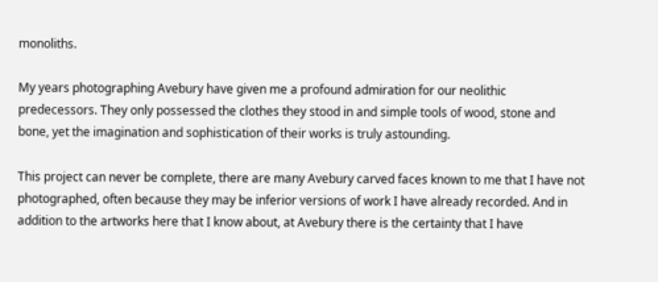monoliths.

My years photographing Avebury have given me a profound admiration for our neolithic predecessors. They only possessed the clothes they stood in and simple tools of wood, stone and bone, yet the imagination and sophistication of their works is truly astounding.

This project can never be complete, there are many Avebury carved faces known to me that I have not photographed, often because they may be inferior versions of work I have already recorded. And in addition to the artworks here that I know about, at Avebury there is the certainty that I have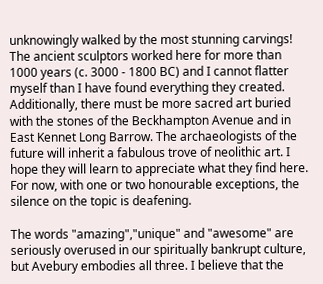unknowingly walked by the most stunning carvings! The ancient sculptors worked here for more than 1000 years (c. 3000 - 1800 BC) and I cannot flatter myself than I have found everything they created. Additionally, there must be more sacred art buried with the stones of the Beckhampton Avenue and in East Kennet Long Barrow. The archaeologists of the future will inherit a fabulous trove of neolithic art. I hope they will learn to appreciate what they find here. For now, with one or two honourable exceptions, the silence on the topic is deafening.

The words "amazing","unique" and "awesome" are seriously overused in our spiritually bankrupt culture, but Avebury embodies all three. I believe that the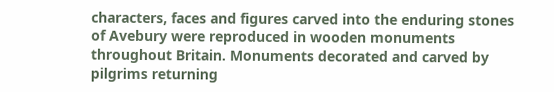characters, faces and figures carved into the enduring stones of Avebury were reproduced in wooden monuments throughout Britain. Monuments decorated and carved by pilgrims returning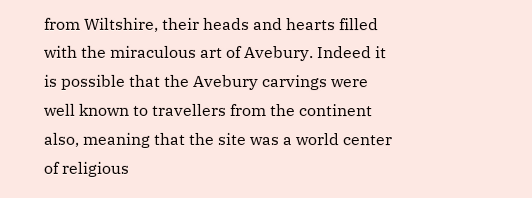from Wiltshire, their heads and hearts filled with the miraculous art of Avebury. Indeed it is possible that the Avebury carvings were well known to travellers from the continent also, meaning that the site was a world center of religious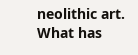neolithic art. What has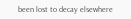been lost to decay elsewhere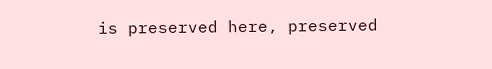is preserved here, preserved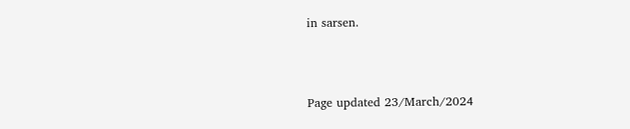in sarsen.



Page updated 23/March/2024